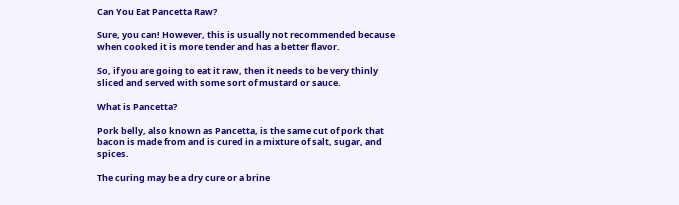Can You Eat Pancetta Raw?

Sure, you can! However, this is usually not recommended because when cooked it is more tender and has a better flavor.

So, if you are going to eat it raw, then it needs to be very thinly sliced and served with some sort of mustard or sauce.

What is Pancetta?

Pork belly, also known as Pancetta, is the same cut of pork that bacon is made from and is cured in a mixture of salt, sugar, and spices.

The curing may be a dry cure or a brine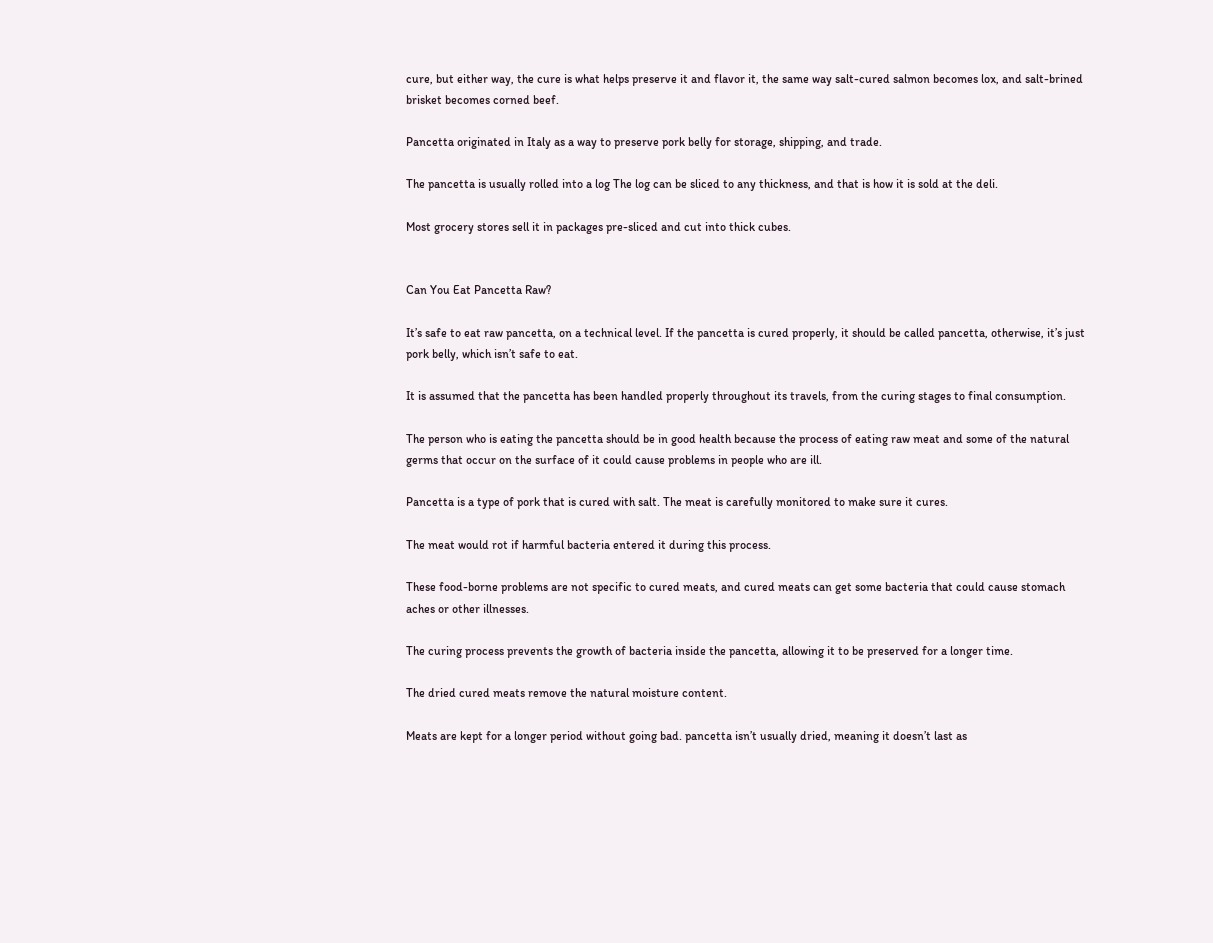cure, but either way, the cure is what helps preserve it and flavor it, the same way salt-cured salmon becomes lox, and salt-brined brisket becomes corned beef.

Pancetta originated in Italy as a way to preserve pork belly for storage, shipping, and trade.

The pancetta is usually rolled into a log The log can be sliced to any thickness, and that is how it is sold at the deli.

Most grocery stores sell it in packages pre-sliced and cut into thick cubes.


Can You Eat Pancetta Raw?

It’s safe to eat raw pancetta, on a technical level. If the pancetta is cured properly, it should be called pancetta, otherwise, it’s just pork belly, which isn’t safe to eat.

It is assumed that the pancetta has been handled properly throughout its travels, from the curing stages to final consumption.

The person who is eating the pancetta should be in good health because the process of eating raw meat and some of the natural germs that occur on the surface of it could cause problems in people who are ill.

Pancetta is a type of pork that is cured with salt. The meat is carefully monitored to make sure it cures.

The meat would rot if harmful bacteria entered it during this process.

These food-borne problems are not specific to cured meats, and cured meats can get some bacteria that could cause stomach aches or other illnesses.

The curing process prevents the growth of bacteria inside the pancetta, allowing it to be preserved for a longer time.

The dried cured meats remove the natural moisture content.

Meats are kept for a longer period without going bad. pancetta isn’t usually dried, meaning it doesn’t last as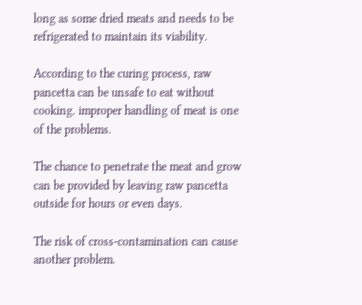long as some dried meats and needs to be refrigerated to maintain its viability.

According to the curing process, raw pancetta can be unsafe to eat without cooking. improper handling of meat is one of the problems.

The chance to penetrate the meat and grow can be provided by leaving raw pancetta outside for hours or even days.

The risk of cross-contamination can cause another problem.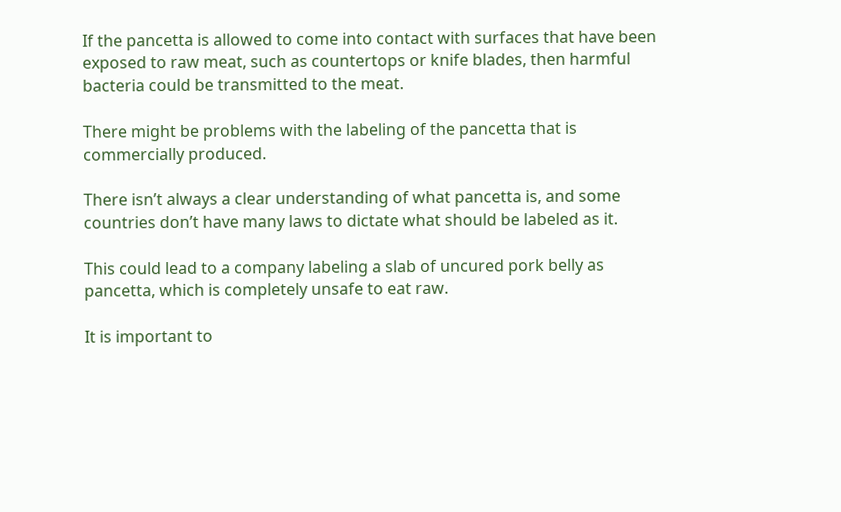If the pancetta is allowed to come into contact with surfaces that have been exposed to raw meat, such as countertops or knife blades, then harmful bacteria could be transmitted to the meat.

There might be problems with the labeling of the pancetta that is commercially produced.

There isn’t always a clear understanding of what pancetta is, and some countries don’t have many laws to dictate what should be labeled as it.

This could lead to a company labeling a slab of uncured pork belly as pancetta, which is completely unsafe to eat raw.

It is important to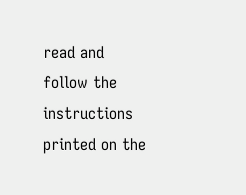read and follow the instructions printed on the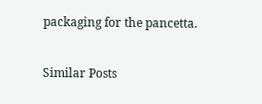packaging for the pancetta.

Similar Posts